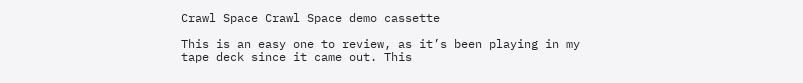Crawl Space Crawl Space demo cassette

This is an easy one to review, as it’s been playing in my tape deck since it came out. This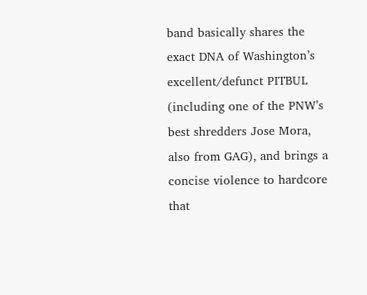band basically shares the exact DNA of Washington’s excellent/defunct PITBUL (including one of the PNW’s best shredders Jose Mora, also from GAG), and brings a concise violence to hardcore that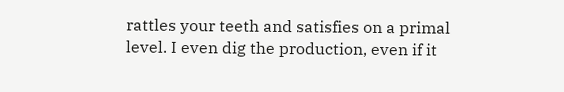rattles your teeth and satisfies on a primal level. I even dig the production, even if it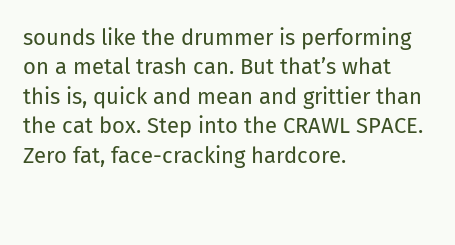sounds like the drummer is performing on a metal trash can. But that’s what this is, quick and mean and grittier than the cat box. Step into the CRAWL SPACE. Zero fat, face-cracking hardcore.